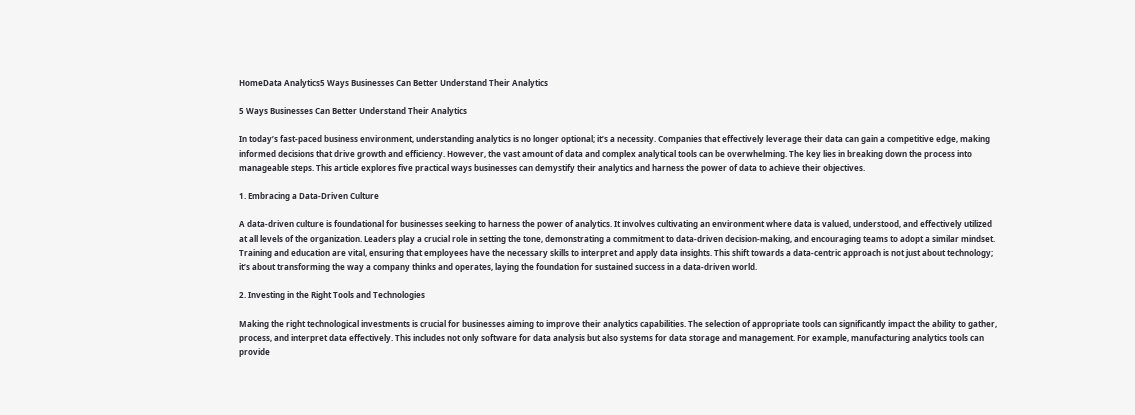HomeData Analytics5 Ways Businesses Can Better Understand Their Analytics

5 Ways Businesses Can Better Understand Their Analytics

In today’s fast-paced business environment, understanding analytics is no longer optional; it’s a necessity. Companies that effectively leverage their data can gain a competitive edge, making informed decisions that drive growth and efficiency. However, the vast amount of data and complex analytical tools can be overwhelming. The key lies in breaking down the process into manageable steps. This article explores five practical ways businesses can demystify their analytics and harness the power of data to achieve their objectives.

1. Embracing a Data-Driven Culture

A data-driven culture is foundational for businesses seeking to harness the power of analytics. It involves cultivating an environment where data is valued, understood, and effectively utilized at all levels of the organization. Leaders play a crucial role in setting the tone, demonstrating a commitment to data-driven decision-making, and encouraging teams to adopt a similar mindset. Training and education are vital, ensuring that employees have the necessary skills to interpret and apply data insights. This shift towards a data-centric approach is not just about technology; it’s about transforming the way a company thinks and operates, laying the foundation for sustained success in a data-driven world.

2. Investing in the Right Tools and Technologies

Making the right technological investments is crucial for businesses aiming to improve their analytics capabilities. The selection of appropriate tools can significantly impact the ability to gather, process, and interpret data effectively. This includes not only software for data analysis but also systems for data storage and management. For example, manufacturing analytics tools can provide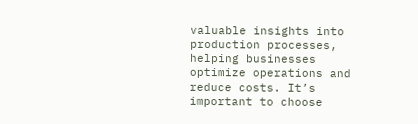valuable insights into production processes, helping businesses optimize operations and reduce costs. It’s important to choose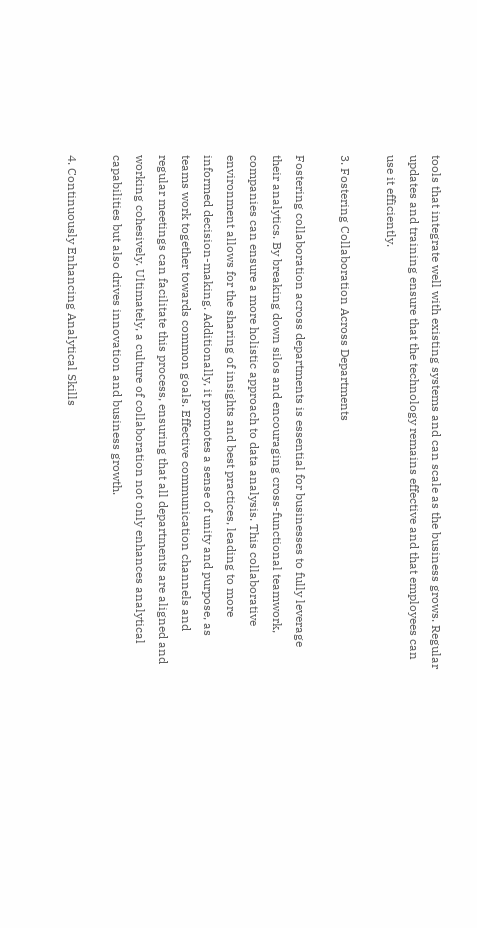tools that integrate well with existing systems and can scale as the business grows. Regular updates and training ensure that the technology remains effective and that employees can use it efficiently.

3. Fostering Collaboration Across Departments

Fostering collaboration across departments is essential for businesses to fully leverage their analytics. By breaking down silos and encouraging cross-functional teamwork, companies can ensure a more holistic approach to data analysis. This collaborative environment allows for the sharing of insights and best practices, leading to more informed decision-making. Additionally, it promotes a sense of unity and purpose, as teams work together towards common goals. Effective communication channels and regular meetings can facilitate this process, ensuring that all departments are aligned and working cohesively. Ultimately, a culture of collaboration not only enhances analytical capabilities but also drives innovation and business growth.

4. Continuously Enhancing Analytical Skills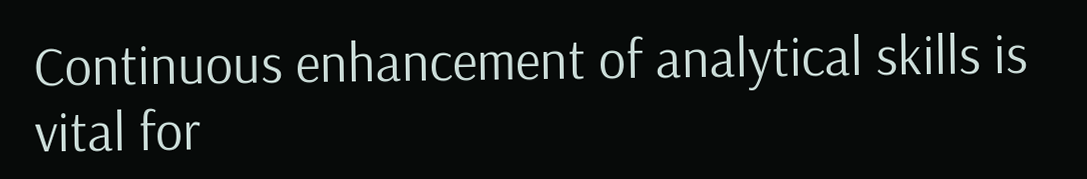Continuous enhancement of analytical skills is vital for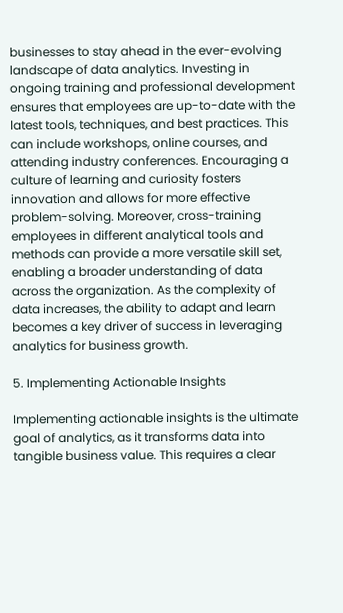businesses to stay ahead in the ever-evolving landscape of data analytics. Investing in ongoing training and professional development ensures that employees are up-to-date with the latest tools, techniques, and best practices. This can include workshops, online courses, and attending industry conferences. Encouraging a culture of learning and curiosity fosters innovation and allows for more effective problem-solving. Moreover, cross-training employees in different analytical tools and methods can provide a more versatile skill set, enabling a broader understanding of data across the organization. As the complexity of data increases, the ability to adapt and learn becomes a key driver of success in leveraging analytics for business growth.

5. Implementing Actionable Insights

Implementing actionable insights is the ultimate goal of analytics, as it transforms data into tangible business value. This requires a clear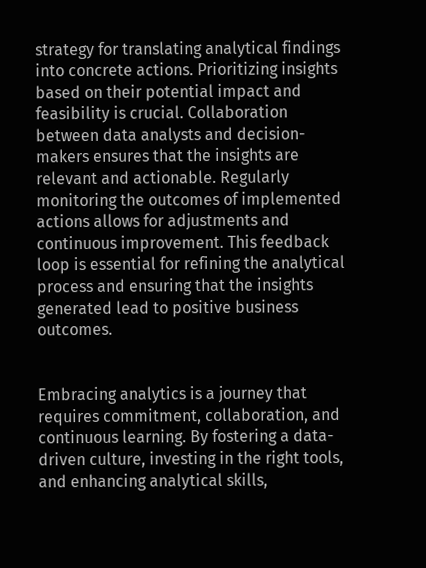strategy for translating analytical findings into concrete actions. Prioritizing insights based on their potential impact and feasibility is crucial. Collaboration between data analysts and decision-makers ensures that the insights are relevant and actionable. Regularly monitoring the outcomes of implemented actions allows for adjustments and continuous improvement. This feedback loop is essential for refining the analytical process and ensuring that the insights generated lead to positive business outcomes.


Embracing analytics is a journey that requires commitment, collaboration, and continuous learning. By fostering a data-driven culture, investing in the right tools, and enhancing analytical skills,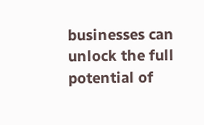businesses can unlock the full potential of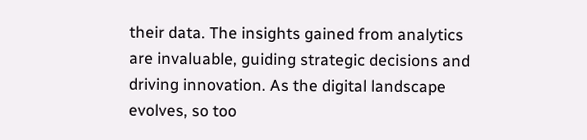their data. The insights gained from analytics are invaluable, guiding strategic decisions and driving innovation. As the digital landscape evolves, so too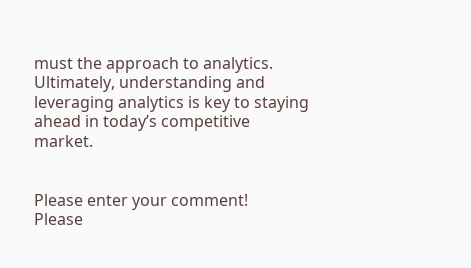must the approach to analytics. Ultimately, understanding and leveraging analytics is key to staying ahead in today’s competitive market.


Please enter your comment!
Please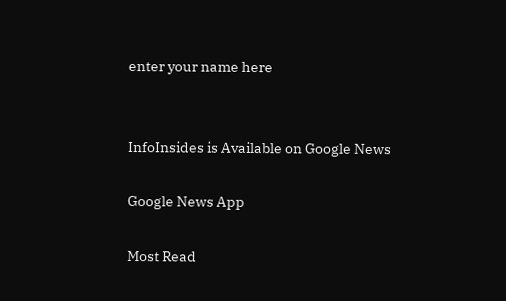enter your name here


InfoInsides is Available on Google News

Google News App

Most Read